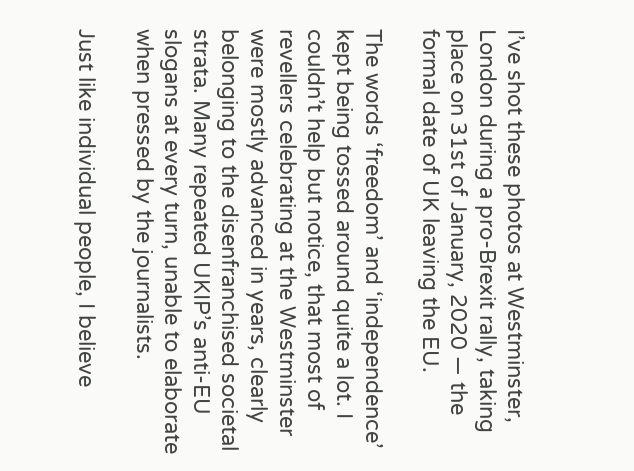I’ve shot these photos at Westminster, London during a pro-Brexit rally, taking place on 31st of January, 2020 — the formal date of UK leaving the EU.

The words ‘freedom’ and ‘independence’ kept being tossed around quite a lot. I couldn’t help but notice, that most of revellers celebrating at the Westminster were mostly advanced in years, clearly belonging to the disenfranchised societal strata. Many repeated UKIP’s anti-EU slogans at every turn, unable to elaborate when pressed by the journalists.

Just like individual people, I believe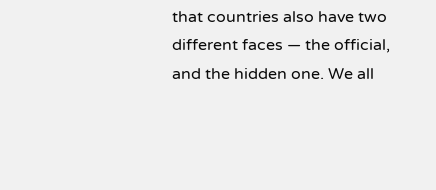that countries also have two different faces — the official, and the hidden one. We all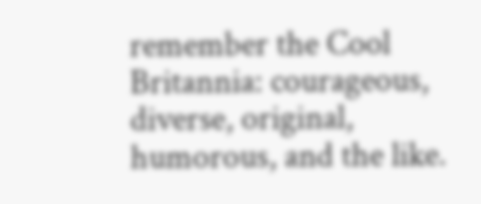remember the Cool Britannia: courageous, diverse, original, humorous, and the like.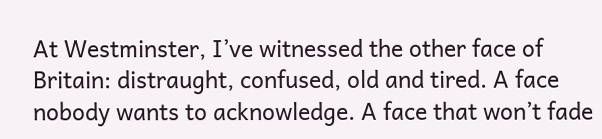At Westminster, I’ve witnessed the other face of Britain: distraught, confused, old and tired. A face nobody wants to acknowledge. A face that won’t fade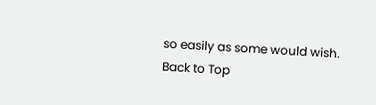so easily as some would wish.
Back to Top